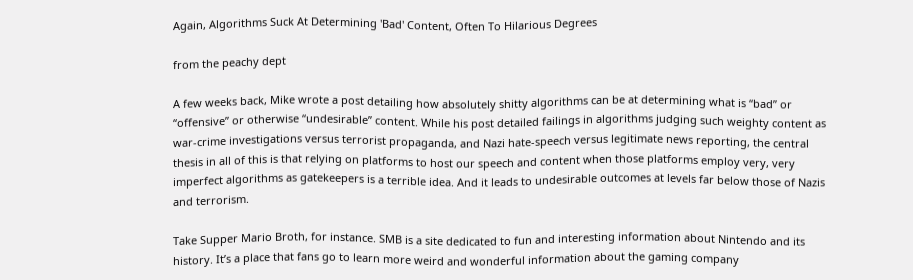Again, Algorithms Suck At Determining 'Bad' Content, Often To Hilarious Degrees

from the peachy dept

A few weeks back, Mike wrote a post detailing how absolutely shitty algorithms can be at determining what is “bad” or “offensive” or otherwise “undesirable” content. While his post detailed failings in algorithms judging such weighty content as war-crime investigations versus terrorist propaganda, and Nazi hate-speech versus legitimate news reporting, the central thesis in all of this is that relying on platforms to host our speech and content when those platforms employ very, very imperfect algorithms as gatekeepers is a terrible idea. And it leads to undesirable outcomes at levels far below those of Nazis and terrorism.

Take Supper Mario Broth, for instance. SMB is a site dedicated to fun and interesting information about Nintendo and its history. It’s a place that fans go to learn more weird and wonderful information about the gaming company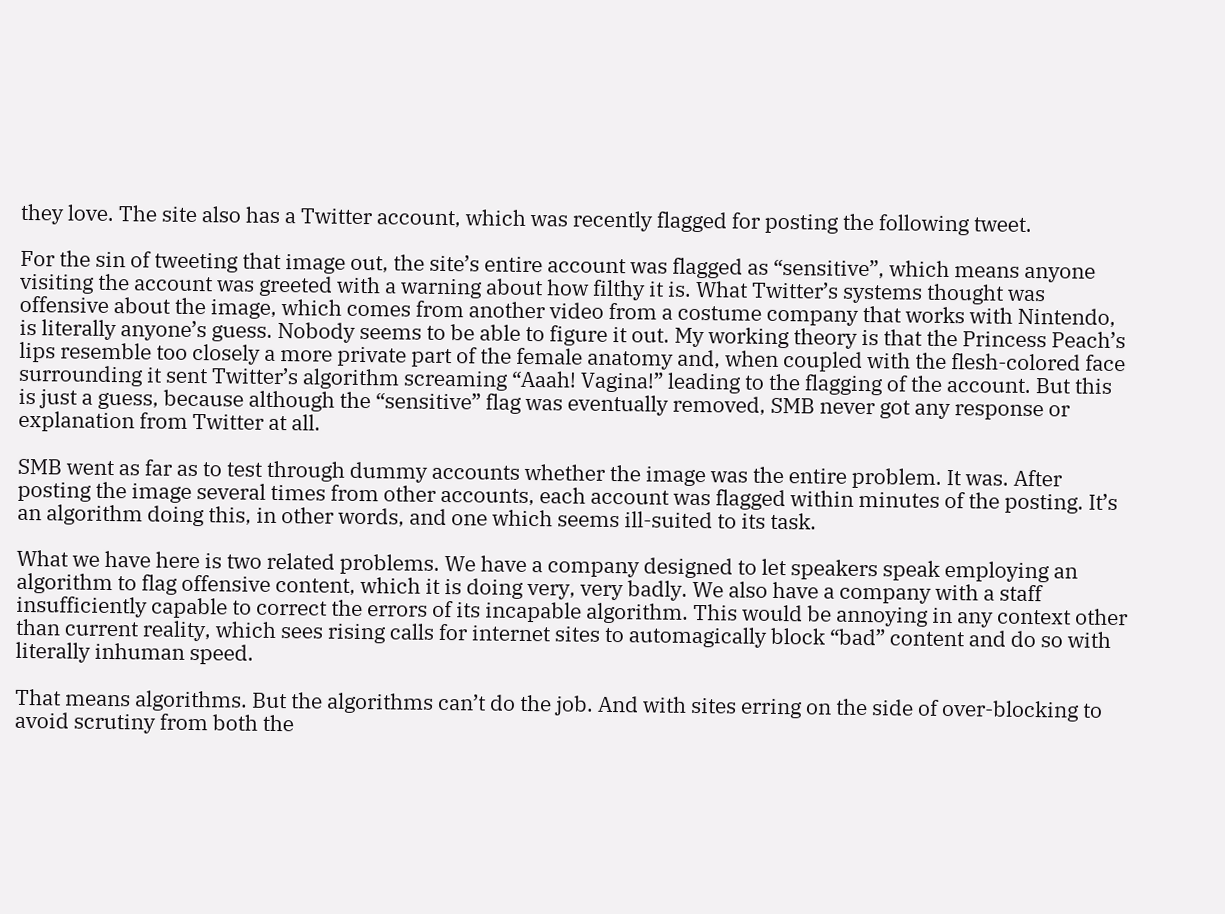they love. The site also has a Twitter account, which was recently flagged for posting the following tweet.

For the sin of tweeting that image out, the site’s entire account was flagged as “sensitive”, which means anyone visiting the account was greeted with a warning about how filthy it is. What Twitter’s systems thought was offensive about the image, which comes from another video from a costume company that works with Nintendo, is literally anyone’s guess. Nobody seems to be able to figure it out. My working theory is that the Princess Peach’s lips resemble too closely a more private part of the female anatomy and, when coupled with the flesh-colored face surrounding it sent Twitter’s algorithm screaming “Aaah! Vagina!” leading to the flagging of the account. But this is just a guess, because although the “sensitive” flag was eventually removed, SMB never got any response or explanation from Twitter at all.

SMB went as far as to test through dummy accounts whether the image was the entire problem. It was. After posting the image several times from other accounts, each account was flagged within minutes of the posting. It’s an algorithm doing this, in other words, and one which seems ill-suited to its task.

What we have here is two related problems. We have a company designed to let speakers speak employing an algorithm to flag offensive content, which it is doing very, very badly. We also have a company with a staff insufficiently capable to correct the errors of its incapable algorithm. This would be annoying in any context other than current reality, which sees rising calls for internet sites to automagically block “bad” content and do so with literally inhuman speed.

That means algorithms. But the algorithms can’t do the job. And with sites erring on the side of over-blocking to avoid scrutiny from both the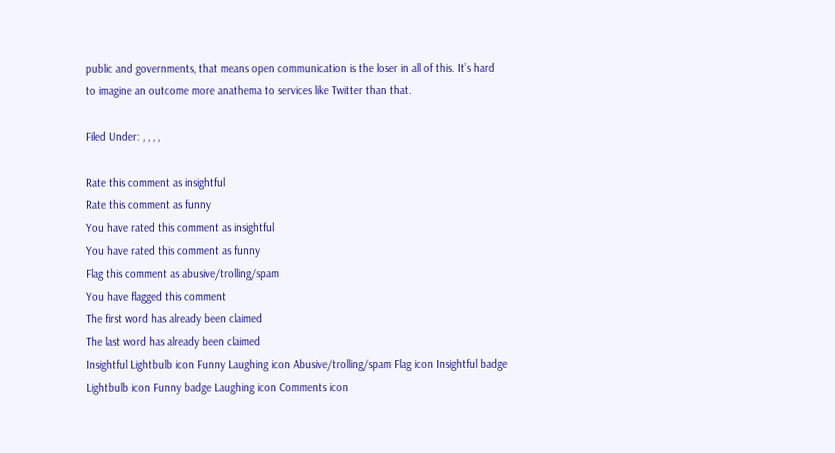public and governments, that means open communication is the loser in all of this. It’s hard to imagine an outcome more anathema to services like Twitter than that.

Filed Under: , , , ,

Rate this comment as insightful
Rate this comment as funny
You have rated this comment as insightful
You have rated this comment as funny
Flag this comment as abusive/trolling/spam
You have flagged this comment
The first word has already been claimed
The last word has already been claimed
Insightful Lightbulb icon Funny Laughing icon Abusive/trolling/spam Flag icon Insightful badge Lightbulb icon Funny badge Laughing icon Comments icon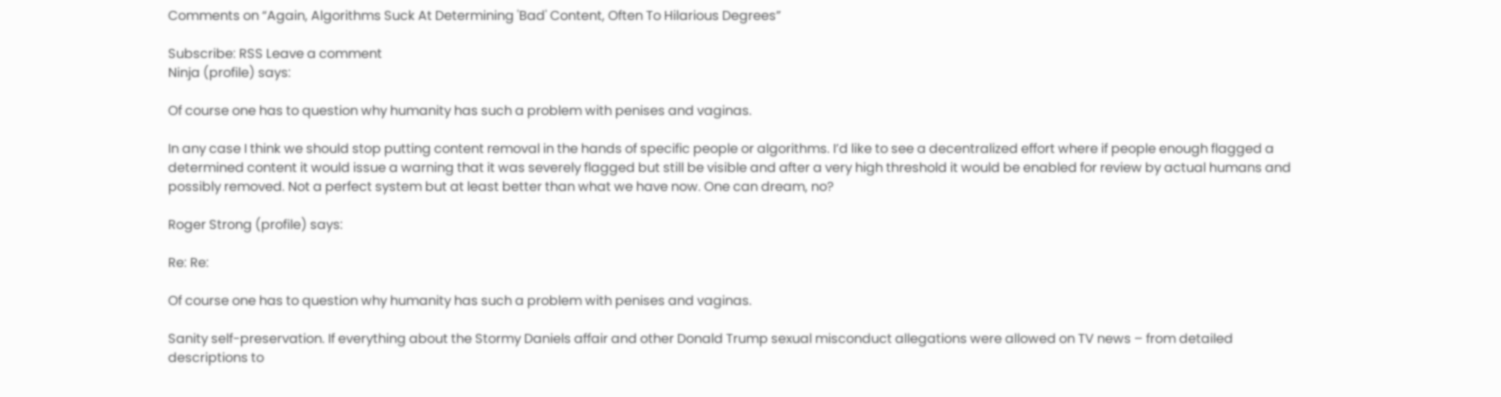Comments on “Again, Algorithms Suck At Determining 'Bad' Content, Often To Hilarious Degrees”

Subscribe: RSS Leave a comment
Ninja (profile) says:

Of course one has to question why humanity has such a problem with penises and vaginas.

In any case I think we should stop putting content removal in the hands of specific people or algorithms. I’d like to see a decentralized effort where if people enough flagged a determined content it would issue a warning that it was severely flagged but still be visible and after a very high threshold it would be enabled for review by actual humans and possibly removed. Not a perfect system but at least better than what we have now. One can dream, no?

Roger Strong (profile) says:

Re: Re:

Of course one has to question why humanity has such a problem with penises and vaginas.

Sanity self-preservation. If everything about the Stormy Daniels affair and other Donald Trump sexual misconduct allegations were allowed on TV news – from detailed descriptions to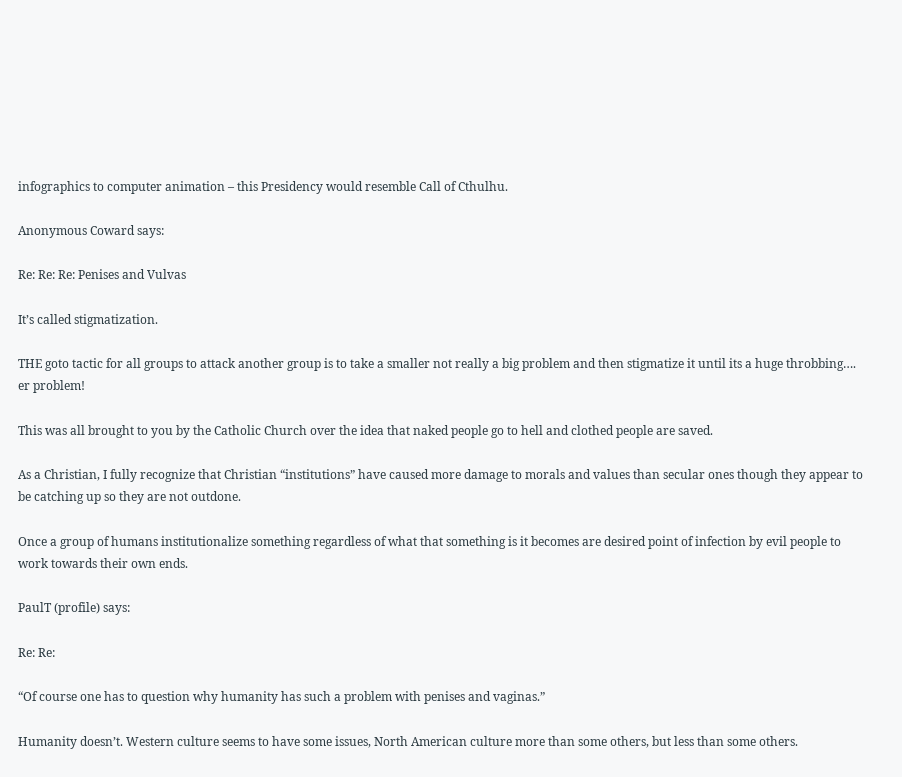infographics to computer animation – this Presidency would resemble Call of Cthulhu.

Anonymous Coward says:

Re: Re: Re: Penises and Vulvas

It’s called stigmatization.

THE goto tactic for all groups to attack another group is to take a smaller not really a big problem and then stigmatize it until its a huge throbbing…. er problem!

This was all brought to you by the Catholic Church over the idea that naked people go to hell and clothed people are saved.

As a Christian, I fully recognize that Christian “institutions” have caused more damage to morals and values than secular ones though they appear to be catching up so they are not outdone.

Once a group of humans institutionalize something regardless of what that something is it becomes are desired point of infection by evil people to work towards their own ends.

PaulT (profile) says:

Re: Re:

“Of course one has to question why humanity has such a problem with penises and vaginas.”

Humanity doesn’t. Western culture seems to have some issues, North American culture more than some others, but less than some others.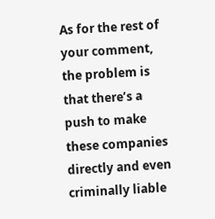As for the rest of your comment, the problem is that there’s a push to make these companies directly and even criminally liable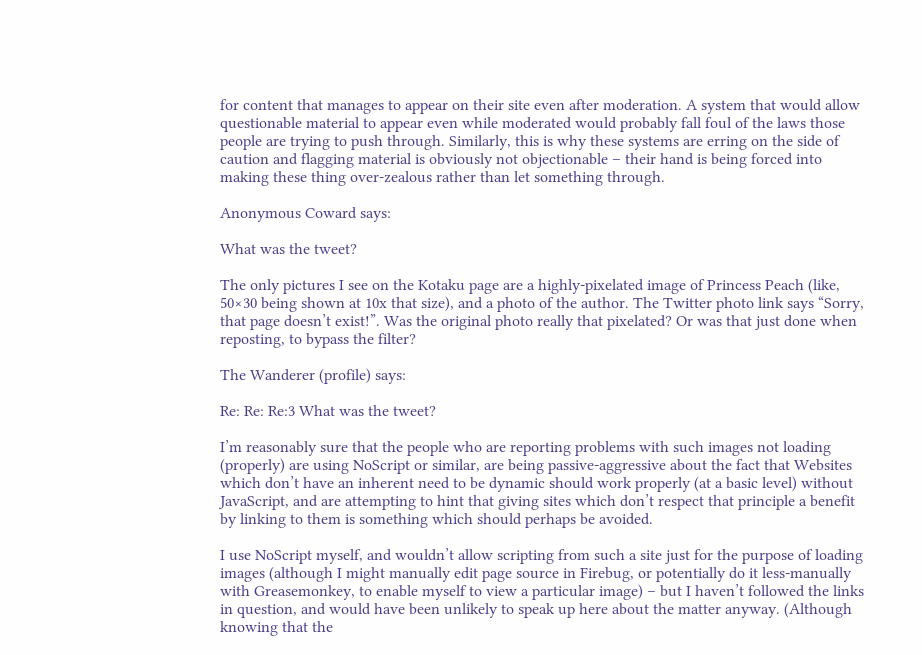for content that manages to appear on their site even after moderation. A system that would allow questionable material to appear even while moderated would probably fall foul of the laws those people are trying to push through. Similarly, this is why these systems are erring on the side of caution and flagging material is obviously not objectionable – their hand is being forced into making these thing over-zealous rather than let something through.

Anonymous Coward says:

What was the tweet?

The only pictures I see on the Kotaku page are a highly-pixelated image of Princess Peach (like, 50×30 being shown at 10x that size), and a photo of the author. The Twitter photo link says “Sorry, that page doesn’t exist!”. Was the original photo really that pixelated? Or was that just done when reposting, to bypass the filter?

The Wanderer (profile) says:

Re: Re: Re:3 What was the tweet?

I’m reasonably sure that the people who are reporting problems with such images not loading (properly) are using NoScript or similar, are being passive-aggressive about the fact that Websites which don’t have an inherent need to be dynamic should work properly (at a basic level) without JavaScript, and are attempting to hint that giving sites which don’t respect that principle a benefit by linking to them is something which should perhaps be avoided.

I use NoScript myself, and wouldn’t allow scripting from such a site just for the purpose of loading images (although I might manually edit page source in Firebug, or potentially do it less-manually with Greasemonkey, to enable myself to view a particular image) – but I haven’t followed the links in question, and would have been unlikely to speak up here about the matter anyway. (Although knowing that the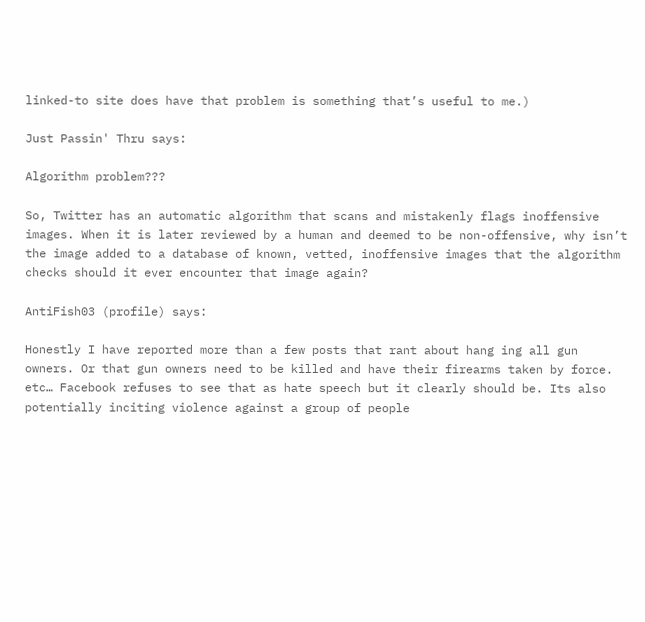linked-to site does have that problem is something that’s useful to me.)

Just Passin' Thru says:

Algorithm problem???

So, Twitter has an automatic algorithm that scans and mistakenly flags inoffensive images. When it is later reviewed by a human and deemed to be non-offensive, why isn’t the image added to a database of known, vetted, inoffensive images that the algorithm checks should it ever encounter that image again?

AntiFish03 (profile) says:

Honestly I have reported more than a few posts that rant about hang ing all gun owners. Or that gun owners need to be killed and have their firearms taken by force. etc… Facebook refuses to see that as hate speech but it clearly should be. Its also potentially inciting violence against a group of people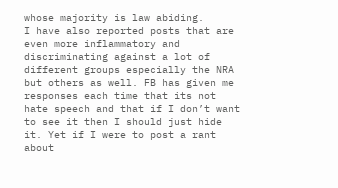whose majority is law abiding.
I have also reported posts that are even more inflammatory and discriminating against a lot of different groups especially the NRA but others as well. FB has given me responses each time that its not hate speech and that if I don’t want to see it then I should just hide it. Yet if I were to post a rant about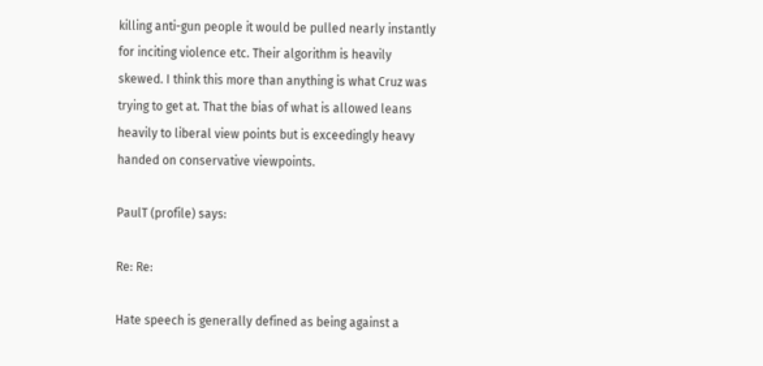killing anti-gun people it would be pulled nearly instantly for inciting violence etc. Their algorithm is heavily skewed. I think this more than anything is what Cruz was trying to get at. That the bias of what is allowed leans heavily to liberal view points but is exceedingly heavy handed on conservative viewpoints.

PaulT (profile) says:

Re: Re:

Hate speech is generally defined as being against a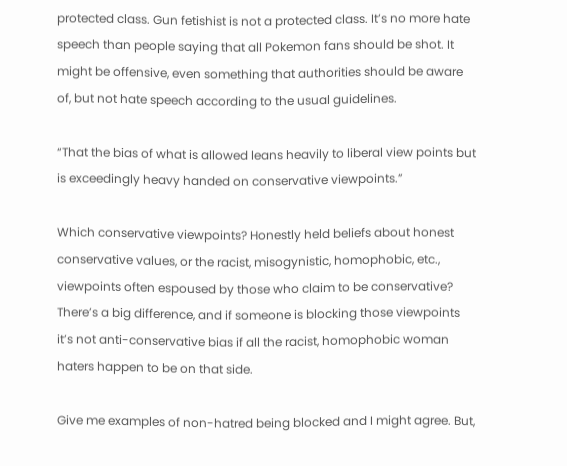protected class. Gun fetishist is not a protected class. It’s no more hate speech than people saying that all Pokemon fans should be shot. It might be offensive, even something that authorities should be aware of, but not hate speech according to the usual guidelines.

“That the bias of what is allowed leans heavily to liberal view points but is exceedingly heavy handed on conservative viewpoints.”

Which conservative viewpoints? Honestly held beliefs about honest conservative values, or the racist, misogynistic, homophobic, etc., viewpoints often espoused by those who claim to be conservative? There’s a big difference, and if someone is blocking those viewpoints it’s not anti-conservative bias if all the racist, homophobic woman haters happen to be on that side.

Give me examples of non-hatred being blocked and I might agree. But,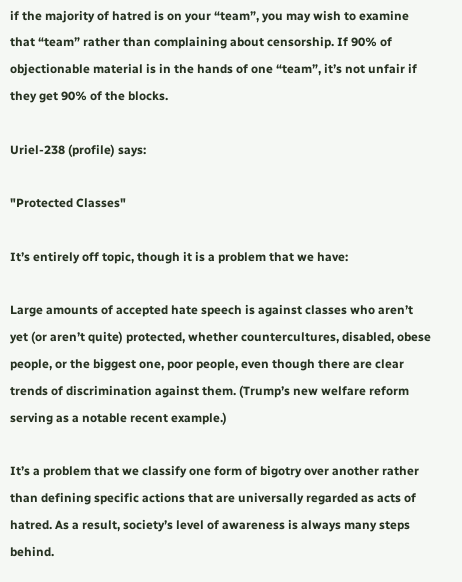if the majority of hatred is on your “team”, you may wish to examine that “team” rather than complaining about censorship. If 90% of objectionable material is in the hands of one “team”, it’s not unfair if they get 90% of the blocks.

Uriel-238 (profile) says:

"Protected Classes"

It’s entirely off topic, though it is a problem that we have:

Large amounts of accepted hate speech is against classes who aren’t yet (or aren’t quite) protected, whether countercultures, disabled, obese people, or the biggest one, poor people, even though there are clear trends of discrimination against them. (Trump’s new welfare reform serving as a notable recent example.)

It’s a problem that we classify one form of bigotry over another rather than defining specific actions that are universally regarded as acts of hatred. As a result, society’s level of awareness is always many steps behind.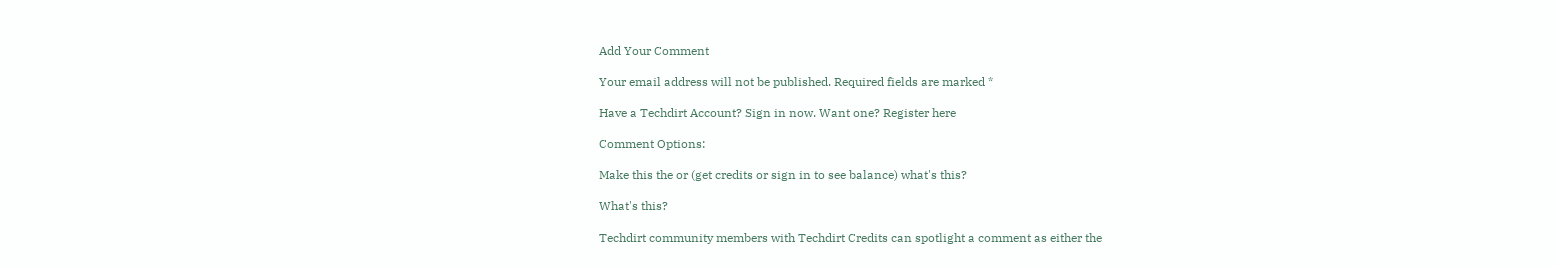Add Your Comment

Your email address will not be published. Required fields are marked *

Have a Techdirt Account? Sign in now. Want one? Register here

Comment Options:

Make this the or (get credits or sign in to see balance) what's this?

What's this?

Techdirt community members with Techdirt Credits can spotlight a comment as either the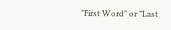"First Word" or "Last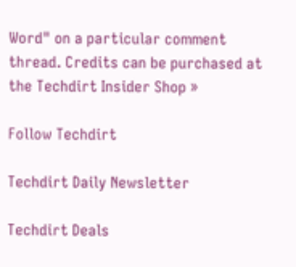Word" on a particular comment thread. Credits can be purchased at the Techdirt Insider Shop »

Follow Techdirt

Techdirt Daily Newsletter

Techdirt Deals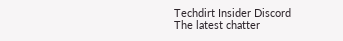Techdirt Insider Discord
The latest chatter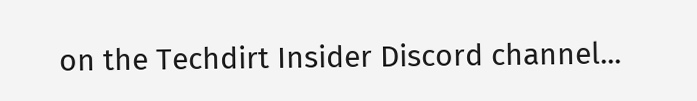on the Techdirt Insider Discord channel...